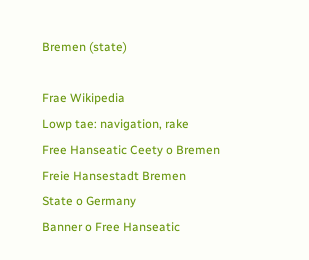Bremen (state)

Frae Wikipedia
Lowp tae: navigation, rake
Free Hanseatic Ceety o Bremen
Freie Hansestadt Bremen
State o Germany
Banner o Free Hanseatic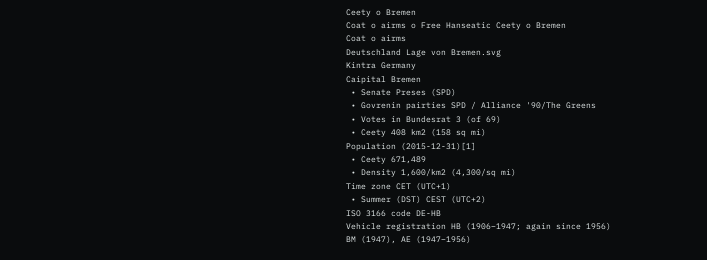Ceety o Bremen
Coat o airms o Free Hanseatic Ceety o Bremen
Coat o airms
Deutschland Lage von Bremen.svg
Kintra Germany
Caipital Bremen
 • Senate Preses (SPD)
 • Govrenin pairties SPD / Alliance '90/The Greens
 • Votes in Bundesrat 3 (of 69)
 • Ceety 408 km2 (158 sq mi)
Population (2015-12-31)[1]
 • Ceety 671,489
 • Density 1,600/km2 (4,300/sq mi)
Time zone CET (UTC+1)
 • Summer (DST) CEST (UTC+2)
ISO 3166 code DE-HB
Vehicle registration HB (1906–1947; again since 1956)
BM (1947), AE (1947–1956)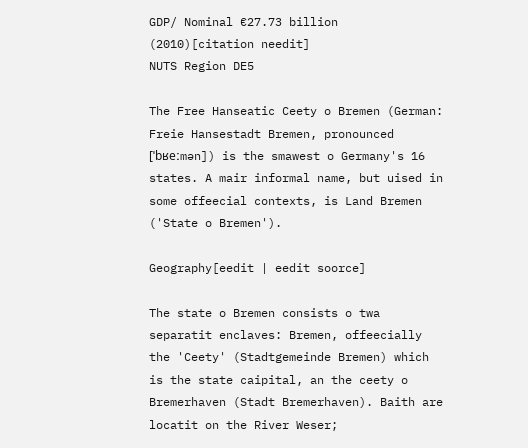GDP/ Nominal €27.73 billion (2010)[citation needit]
NUTS Region DE5

The Free Hanseatic Ceety o Bremen (German: Freie Hansestadt Bremen, pronounced [ˈbʁeːmən]) is the smawest o Germany's 16 states. A mair informal name, but uised in some offeecial contexts, is Land Bremen ('State o Bremen').

Geography[eedit | eedit soorce]

The state o Bremen consists o twa separatit enclaves: Bremen, offeecially the 'Ceety' (Stadtgemeinde Bremen) which is the state caipital, an the ceety o Bremerhaven (Stadt Bremerhaven). Baith are locatit on the River Weser;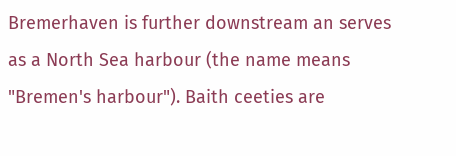Bremerhaven is further downstream an serves as a North Sea harbour (the name means "Bremen's harbour"). Baith ceeties are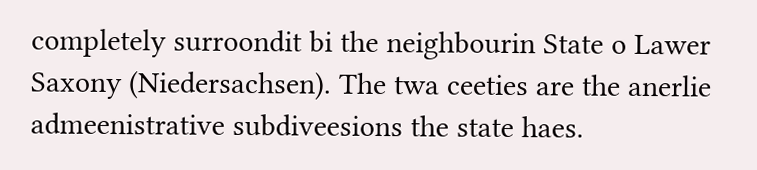completely surroondit bi the neighbourin State o Lawer Saxony (Niedersachsen). The twa ceeties are the anerlie admeenistrative subdiveesions the state haes.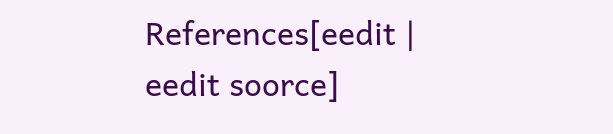References[eedit | eedit soorce]